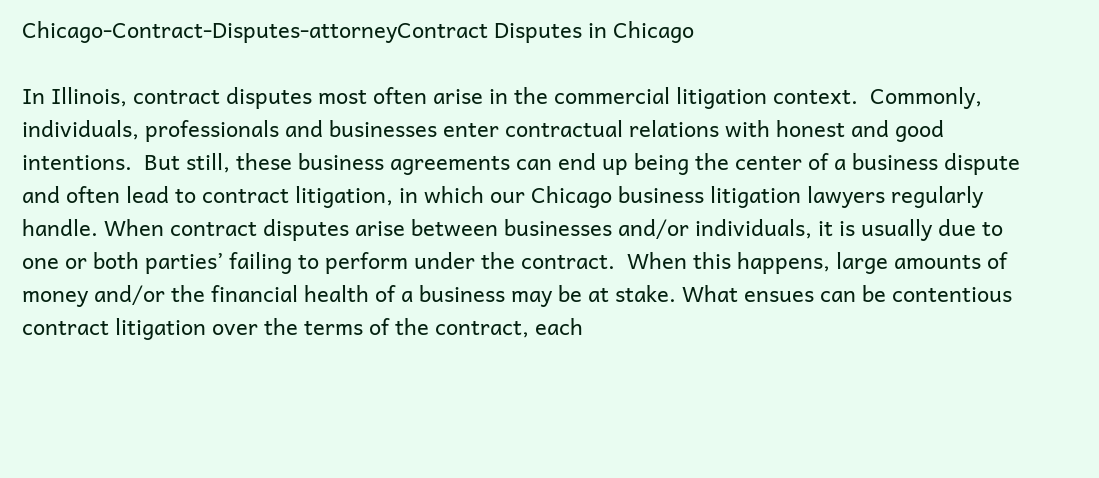Chicago-Contract-Disputes-attorneyContract Disputes in Chicago

In Illinois, contract disputes most often arise in the commercial litigation context.  Commonly, individuals, professionals and businesses enter contractual relations with honest and good intentions.  But still, these business agreements can end up being the center of a business dispute and often lead to contract litigation, in which our Chicago business litigation lawyers regularly handle. When contract disputes arise between businesses and/or individuals, it is usually due to one or both parties’ failing to perform under the contract.  When this happens, large amounts of money and/or the financial health of a business may be at stake. What ensues can be contentious contract litigation over the terms of the contract, each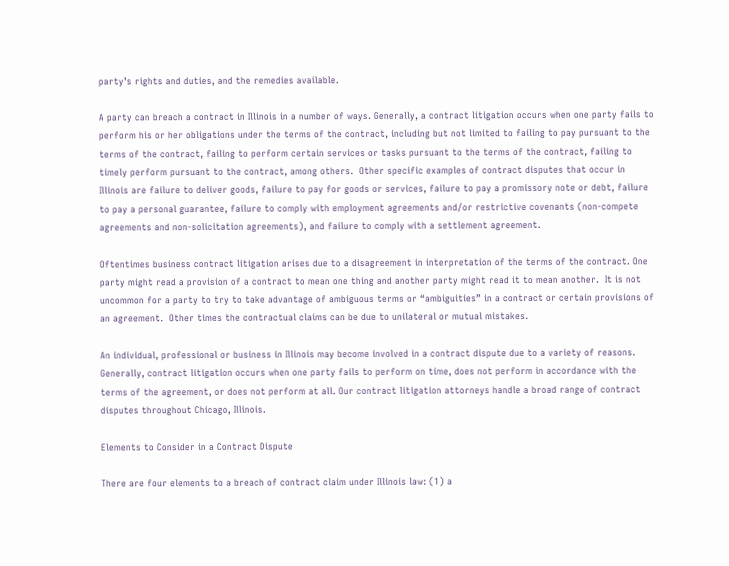party’s rights and duties, and the remedies available.

A party can breach a contract in Illinois in a number of ways. Generally, a contract litigation occurs when one party fails to perform his or her obligations under the terms of the contract, including but not limited to failing to pay pursuant to the terms of the contract, failing to perform certain services or tasks pursuant to the terms of the contract, failing to timely perform pursuant to the contract, among others.  Other specific examples of contract disputes that occur in Illinois are failure to deliver goods, failure to pay for goods or services, failure to pay a promissory note or debt, failure to pay a personal guarantee, failure to comply with employment agreements and/or restrictive covenants (non-compete agreements and non-solicitation agreements), and failure to comply with a settlement agreement.

Oftentimes business contract litigation arises due to a disagreement in interpretation of the terms of the contract. One party might read a provision of a contract to mean one thing and another party might read it to mean another.  It is not uncommon for a party to try to take advantage of ambiguous terms or “ambiguities” in a contract or certain provisions of an agreement.  Other times the contractual claims can be due to unilateral or mutual mistakes.

An individual, professional or business in Illinois may become involved in a contract dispute due to a variety of reasons. Generally, contract litigation occurs when one party fails to perform on time, does not perform in accordance with the terms of the agreement, or does not perform at all. Our contract litigation attorneys handle a broad range of contract disputes throughout Chicago, Illinois.

Elements to Consider in a Contract Dispute

There are four elements to a breach of contract claim under Illinois law: (1) a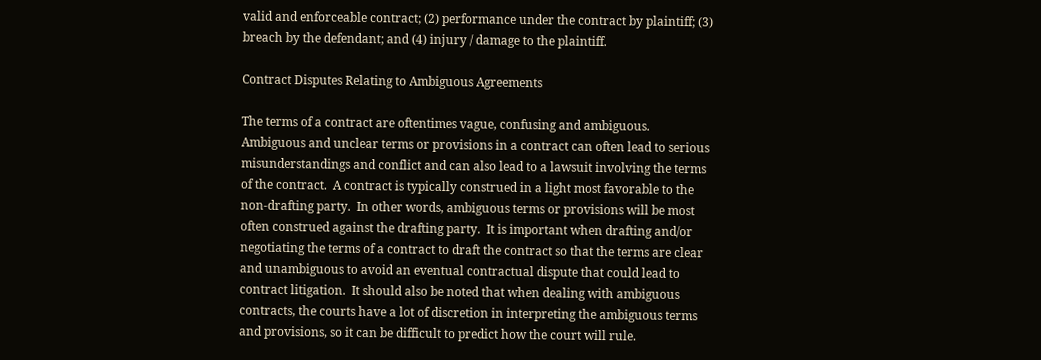valid and enforceable contract; (2) performance under the contract by plaintiff; (3) breach by the defendant; and (4) injury / damage to the plaintiff.

Contract Disputes Relating to Ambiguous Agreements

The terms of a contract are oftentimes vague, confusing and ambiguous.  Ambiguous and unclear terms or provisions in a contract can often lead to serious misunderstandings and conflict and can also lead to a lawsuit involving the terms of the contract.  A contract is typically construed in a light most favorable to the non-drafting party.  In other words, ambiguous terms or provisions will be most often construed against the drafting party.  It is important when drafting and/or negotiating the terms of a contract to draft the contract so that the terms are clear and unambiguous to avoid an eventual contractual dispute that could lead to contract litigation.  It should also be noted that when dealing with ambiguous contracts, the courts have a lot of discretion in interpreting the ambiguous terms and provisions, so it can be difficult to predict how the court will rule.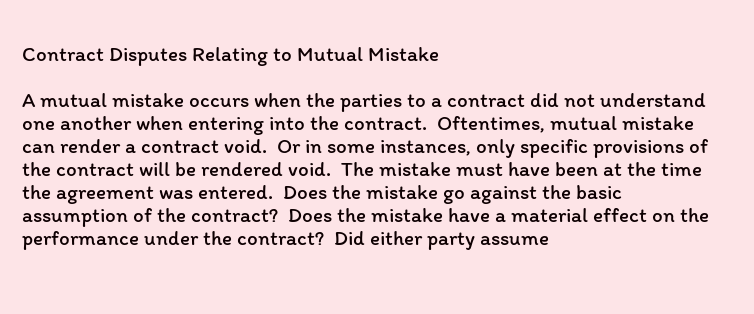Contract Disputes Relating to Mutual Mistake

A mutual mistake occurs when the parties to a contract did not understand one another when entering into the contract.  Oftentimes, mutual mistake can render a contract void.  Or in some instances, only specific provisions of the contract will be rendered void.  The mistake must have been at the time the agreement was entered.  Does the mistake go against the basic assumption of the contract?  Does the mistake have a material effect on the performance under the contract?  Did either party assume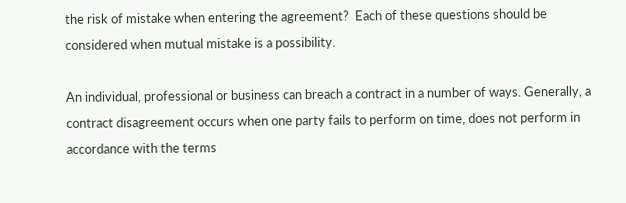the risk of mistake when entering the agreement?  Each of these questions should be considered when mutual mistake is a possibility.

An individual, professional or business can breach a contract in a number of ways. Generally, a contract disagreement occurs when one party fails to perform on time, does not perform in accordance with the terms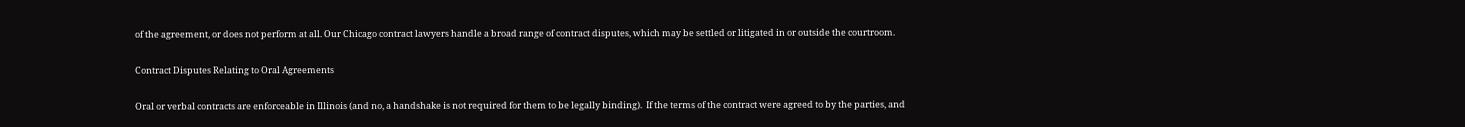of the agreement, or does not perform at all. Our Chicago contract lawyers handle a broad range of contract disputes, which may be settled or litigated in or outside the courtroom.

Contract Disputes Relating to Oral Agreements

Oral or verbal contracts are enforceable in Illinois (and no, a handshake is not required for them to be legally binding).  If the terms of the contract were agreed to by the parties, and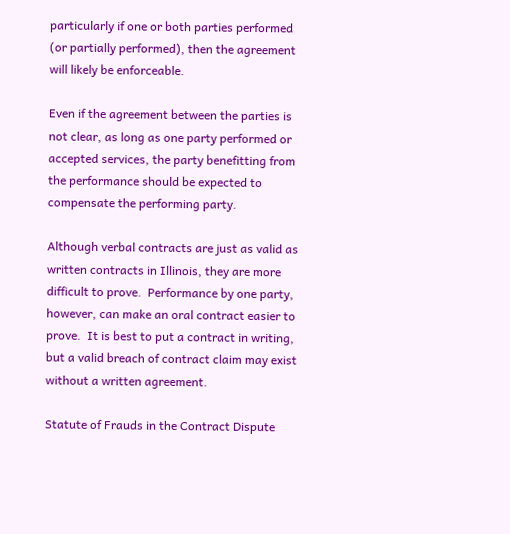particularly if one or both parties performed (or partially performed), then the agreement will likely be enforceable.

Even if the agreement between the parties is not clear, as long as one party performed or accepted services, the party benefitting from the performance should be expected to compensate the performing party.

Although verbal contracts are just as valid as written contracts in Illinois, they are more difficult to prove.  Performance by one party, however, can make an oral contract easier to prove.  It is best to put a contract in writing, but a valid breach of contract claim may exist without a written agreement.

Statute of Frauds in the Contract Dispute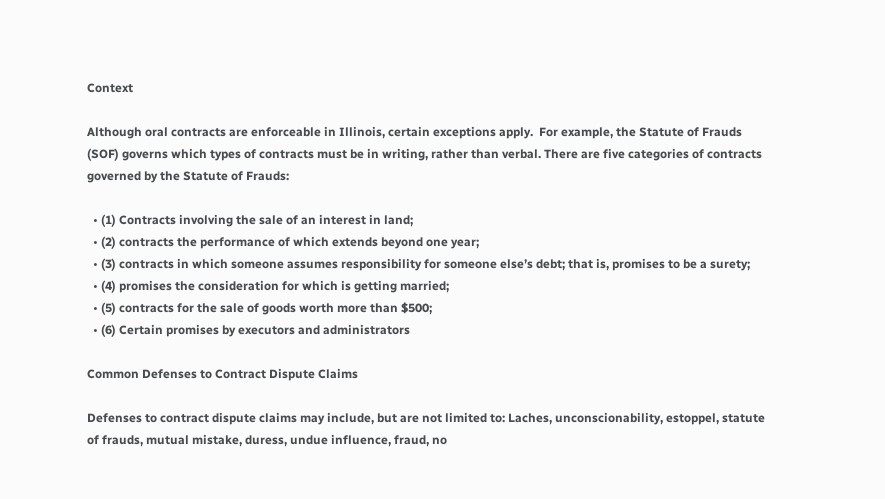Context

Although oral contracts are enforceable in Illinois, certain exceptions apply.  For example, the Statute of Frauds (SOF) governs which types of contracts must be in writing, rather than verbal. There are five categories of contracts governed by the Statute of Frauds:

  • (1) Contracts involving the sale of an interest in land;
  • (2) contracts the performance of which extends beyond one year;
  • (3) contracts in which someone assumes responsibility for someone else’s debt; that is, promises to be a surety;
  • (4) promises the consideration for which is getting married;
  • (5) contracts for the sale of goods worth more than $500;
  • (6) Certain promises by executors and administrators

Common Defenses to Contract Dispute Claims

Defenses to contract dispute claims may include, but are not limited to: Laches, unconscionability, estoppel, statute of frauds, mutual mistake, duress, undue influence, fraud, no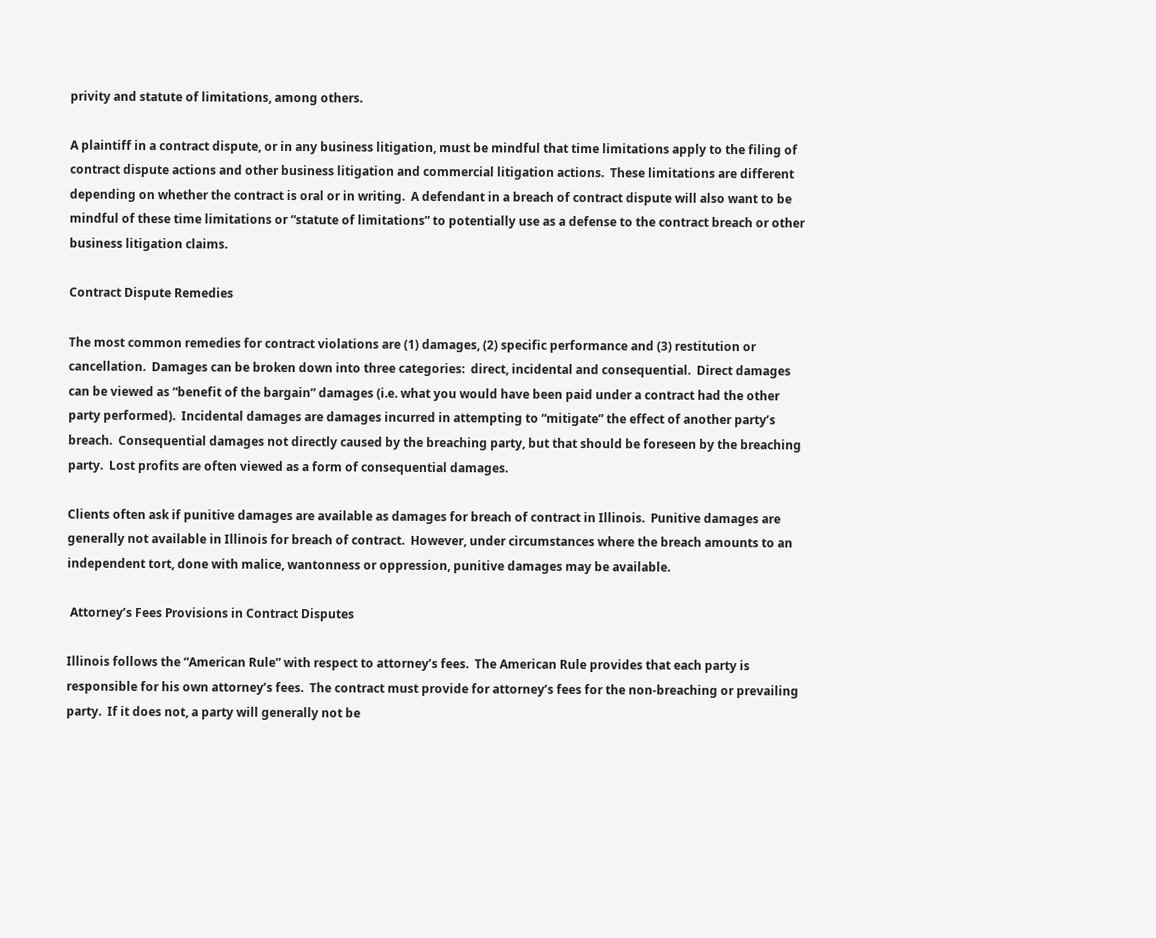privity and statute of limitations, among others.

A plaintiff in a contract dispute, or in any business litigation, must be mindful that time limitations apply to the filing of contract dispute actions and other business litigation and commercial litigation actions.  These limitations are different depending on whether the contract is oral or in writing.  A defendant in a breach of contract dispute will also want to be mindful of these time limitations or “statute of limitations” to potentially use as a defense to the contract breach or other business litigation claims.

Contract Dispute Remedies

The most common remedies for contract violations are (1) damages, (2) specific performance and (3) restitution or cancellation.  Damages can be broken down into three categories:  direct, incidental and consequential.  Direct damages can be viewed as “benefit of the bargain” damages (i.e. what you would have been paid under a contract had the other party performed).  Incidental damages are damages incurred in attempting to “mitigate” the effect of another party’s breach.  Consequential damages not directly caused by the breaching party, but that should be foreseen by the breaching party.  Lost profits are often viewed as a form of consequential damages.

Clients often ask if punitive damages are available as damages for breach of contract in Illinois.  Punitive damages are generally not available in Illinois for breach of contract.  However, under circumstances where the breach amounts to an independent tort, done with malice, wantonness or oppression, punitive damages may be available.

 Attorney’s Fees Provisions in Contract Disputes

Illinois follows the “American Rule” with respect to attorney’s fees.  The American Rule provides that each party is responsible for his own attorney’s fees.  The contract must provide for attorney’s fees for the non-breaching or prevailing party.  If it does not, a party will generally not be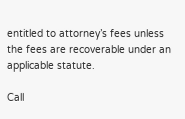entitled to attorney’s fees unless the fees are recoverable under an applicable statute.

Call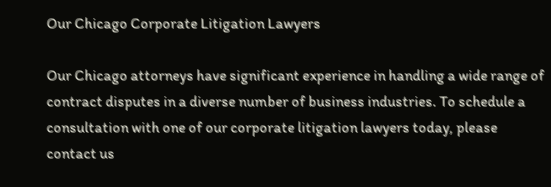Our Chicago Corporate Litigation Lawyers

Our Chicago attorneys have significant experience in handling a wide range of contract disputes in a diverse number of business industries. To schedule a consultation with one of our corporate litigation lawyers today, please contact us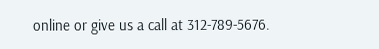online or give us a call at 312-789-5676.